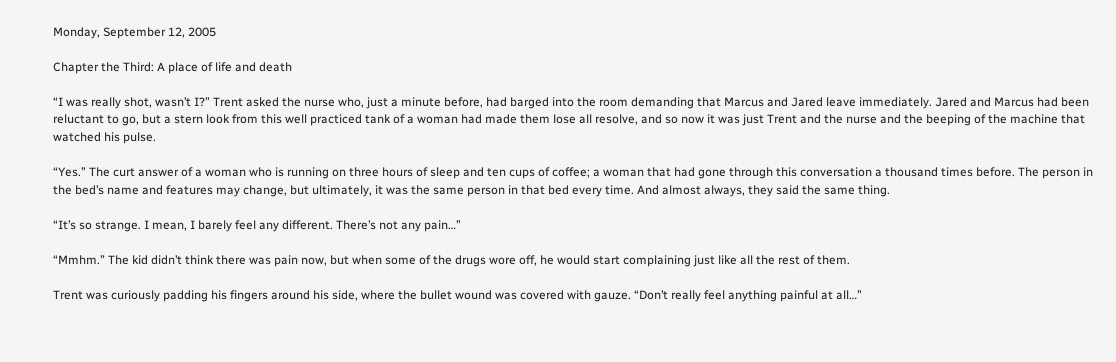Monday, September 12, 2005

Chapter the Third: A place of life and death

“I was really shot, wasn’t I?” Trent asked the nurse who, just a minute before, had barged into the room demanding that Marcus and Jared leave immediately. Jared and Marcus had been reluctant to go, but a stern look from this well practiced tank of a woman had made them lose all resolve, and so now it was just Trent and the nurse and the beeping of the machine that watched his pulse.

“Yes.” The curt answer of a woman who is running on three hours of sleep and ten cups of coffee; a woman that had gone through this conversation a thousand times before. The person in the bed’s name and features may change, but ultimately, it was the same person in that bed every time. And almost always, they said the same thing.

“It’s so strange. I mean, I barely feel any different. There’s not any pain…”

“Mmhm.” The kid didn’t think there was pain now, but when some of the drugs wore off, he would start complaining just like all the rest of them.

Trent was curiously padding his fingers around his side, where the bullet wound was covered with gauze. “Don’t really feel anything painful at all…”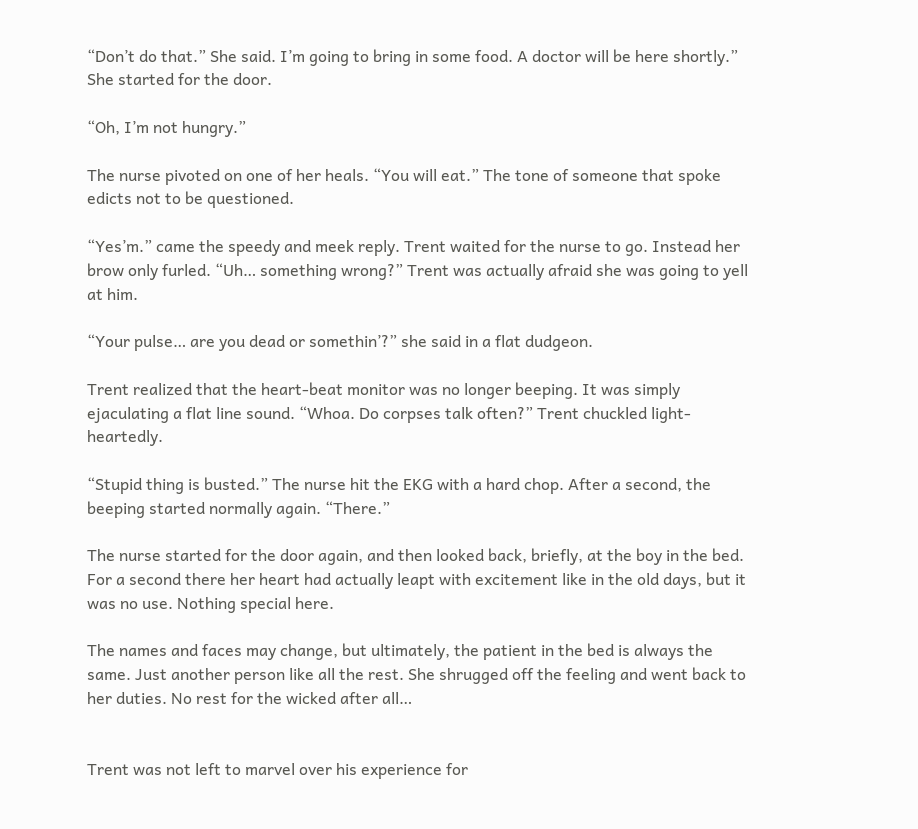“Don’t do that.” She said. I’m going to bring in some food. A doctor will be here shortly.” She started for the door.

“Oh, I’m not hungry.”

The nurse pivoted on one of her heals. “You will eat.” The tone of someone that spoke edicts not to be questioned.

“Yes’m.” came the speedy and meek reply. Trent waited for the nurse to go. Instead her brow only furled. “Uh… something wrong?” Trent was actually afraid she was going to yell at him.

“Your pulse… are you dead or somethin’?” she said in a flat dudgeon.

Trent realized that the heart-beat monitor was no longer beeping. It was simply ejaculating a flat line sound. “Whoa. Do corpses talk often?” Trent chuckled light-heartedly.

“Stupid thing is busted.” The nurse hit the EKG with a hard chop. After a second, the beeping started normally again. “There.”

The nurse started for the door again, and then looked back, briefly, at the boy in the bed. For a second there her heart had actually leapt with excitement like in the old days, but it was no use. Nothing special here.

The names and faces may change, but ultimately, the patient in the bed is always the same. Just another person like all the rest. She shrugged off the feeling and went back to her duties. No rest for the wicked after all…


Trent was not left to marvel over his experience for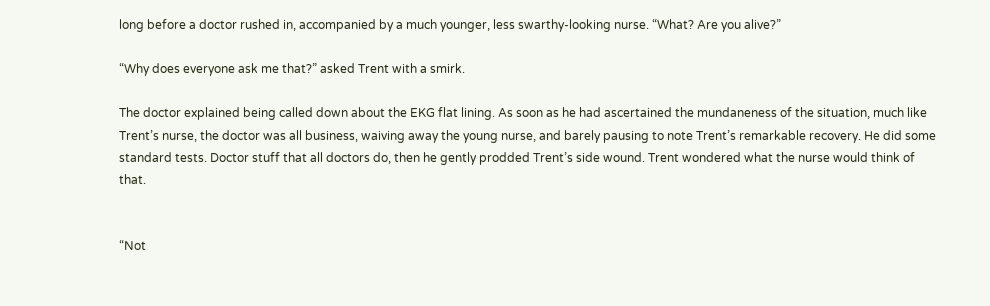long before a doctor rushed in, accompanied by a much younger, less swarthy-looking nurse. “What? Are you alive?”

“Why does everyone ask me that?” asked Trent with a smirk.

The doctor explained being called down about the EKG flat lining. As soon as he had ascertained the mundaneness of the situation, much like Trent’s nurse, the doctor was all business, waiving away the young nurse, and barely pausing to note Trent’s remarkable recovery. He did some standard tests. Doctor stuff that all doctors do, then he gently prodded Trent’s side wound. Trent wondered what the nurse would think of that.


“Not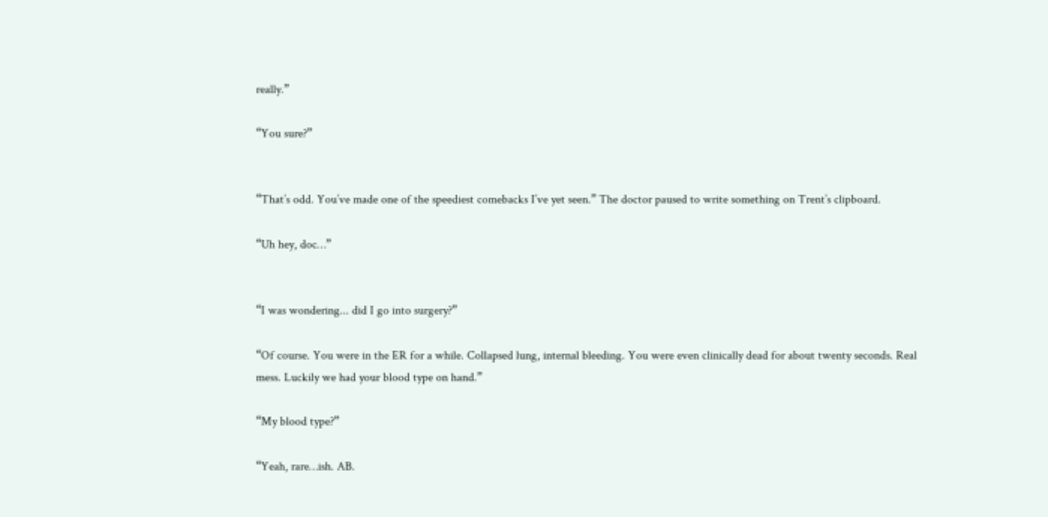really.”

“You sure?”


“That’s odd. You’ve made one of the speediest comebacks I’ve yet seen.” The doctor paused to write something on Trent’s clipboard.

“Uh hey, doc…”


“I was wondering... did I go into surgery?”

“Of course. You were in the ER for a while. Collapsed lung, internal bleeding. You were even clinically dead for about twenty seconds. Real mess. Luckily we had your blood type on hand.”

“My blood type?”

“Yeah, rare…ish. AB.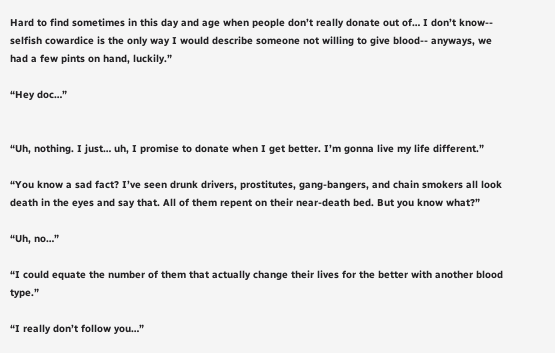Hard to find sometimes in this day and age when people don’t really donate out of… I don’t know-- selfish cowardice is the only way I would describe someone not willing to give blood-- anyways, we had a few pints on hand, luckily.”

“Hey doc…”


“Uh, nothing. I just… uh, I promise to donate when I get better. I’m gonna live my life different.”

“You know a sad fact? I’ve seen drunk drivers, prostitutes, gang-bangers, and chain smokers all look death in the eyes and say that. All of them repent on their near-death bed. But you know what?”

“Uh, no…”

“I could equate the number of them that actually change their lives for the better with another blood type.”

“I really don’t follow you…”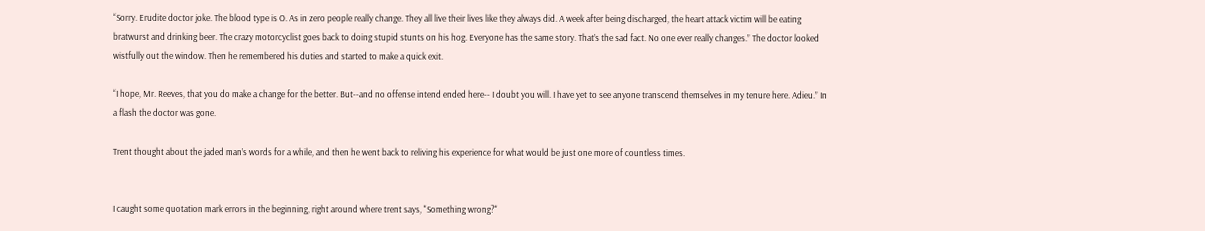“Sorry. Erudite doctor joke. The blood type is O. As in zero people really change. They all live their lives like they always did. A week after being discharged, the heart attack victim will be eating bratwurst and drinking beer. The crazy motorcyclist goes back to doing stupid stunts on his hog. Everyone has the same story. That’s the sad fact. No one ever really changes.” The doctor looked wistfully out the window. Then he remembered his duties and started to make a quick exit.

“I hope, Mr. Reeves, that you do make a change for the better. But--and no offense intend ended here-- I doubt you will. I have yet to see anyone transcend themselves in my tenure here. Adieu.” In a flash the doctor was gone.

Trent thought about the jaded man’s words for a while, and then he went back to reliving his experience for what would be just one more of countless times.


I caught some quotation mark errors in the beginning, right around where trent says, "Something wrong?"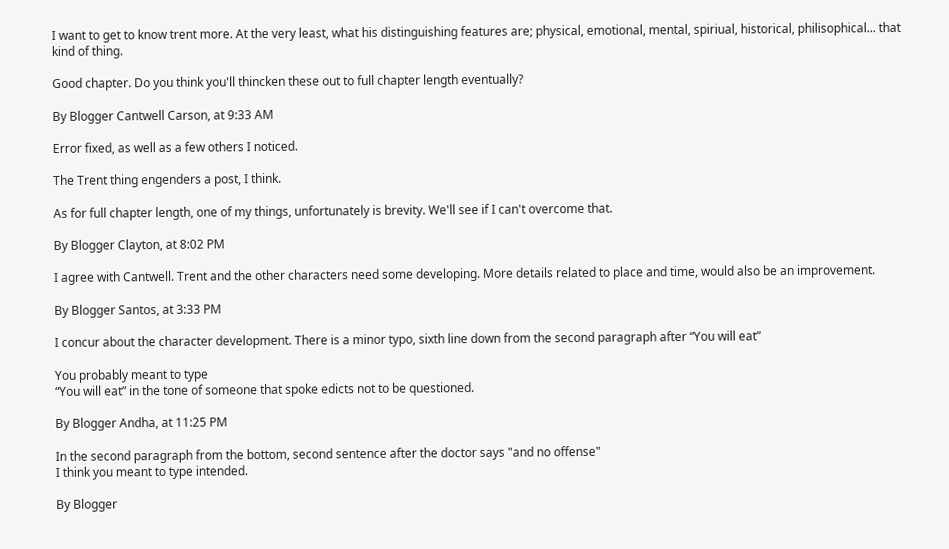I want to get to know trent more. At the very least, what his distinguishing features are; physical, emotional, mental, spiriual, historical, philisophical... that kind of thing.

Good chapter. Do you think you'll thincken these out to full chapter length eventually?

By Blogger Cantwell Carson, at 9:33 AM

Error fixed, as well as a few others I noticed.

The Trent thing engenders a post, I think.

As for full chapter length, one of my things, unfortunately is brevity. We'll see if I can't overcome that.

By Blogger Clayton, at 8:02 PM

I agree with Cantwell. Trent and the other characters need some developing. More details related to place and time, would also be an improvement.

By Blogger Santos, at 3:33 PM

I concur about the character development. There is a minor typo, sixth line down from the second paragraph after “You will eat”

You probably meant to type
“You will eat” in the tone of someone that spoke edicts not to be questioned.

By Blogger Andha, at 11:25 PM

In the second paragraph from the bottom, second sentence after the doctor says "and no offense"
I think you meant to type intended.

By Blogger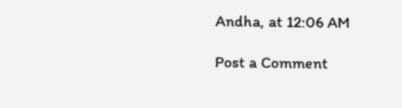Andha, at 12:06 AM

Post a Comment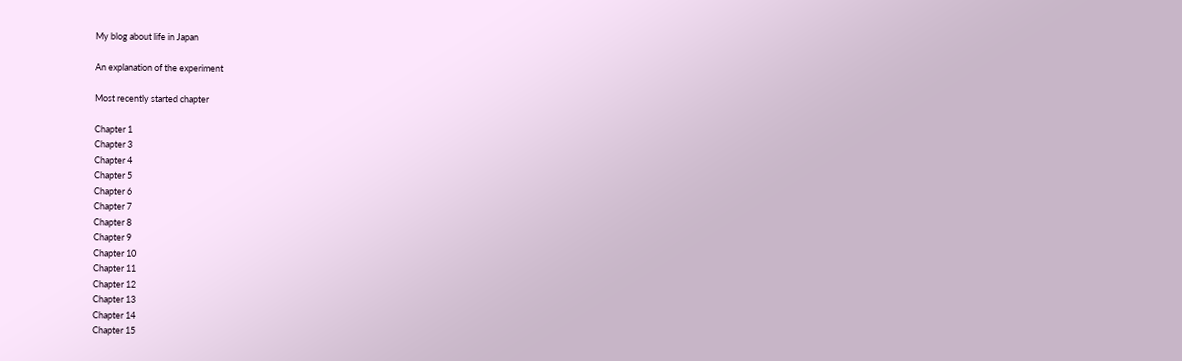My blog about life in Japan

An explanation of the experiment

Most recently started chapter

Chapter 1
Chapter 3
Chapter 4
Chapter 5
Chapter 6
Chapter 7
Chapter 8
Chapter 9
Chapter 10
Chapter 11
Chapter 12
Chapter 13
Chapter 14
Chapter 15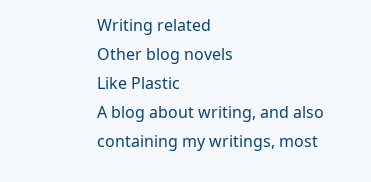Writing related
Other blog novels
Like Plastic
A blog about writing, and also containing my writings, most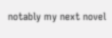notably my next novel